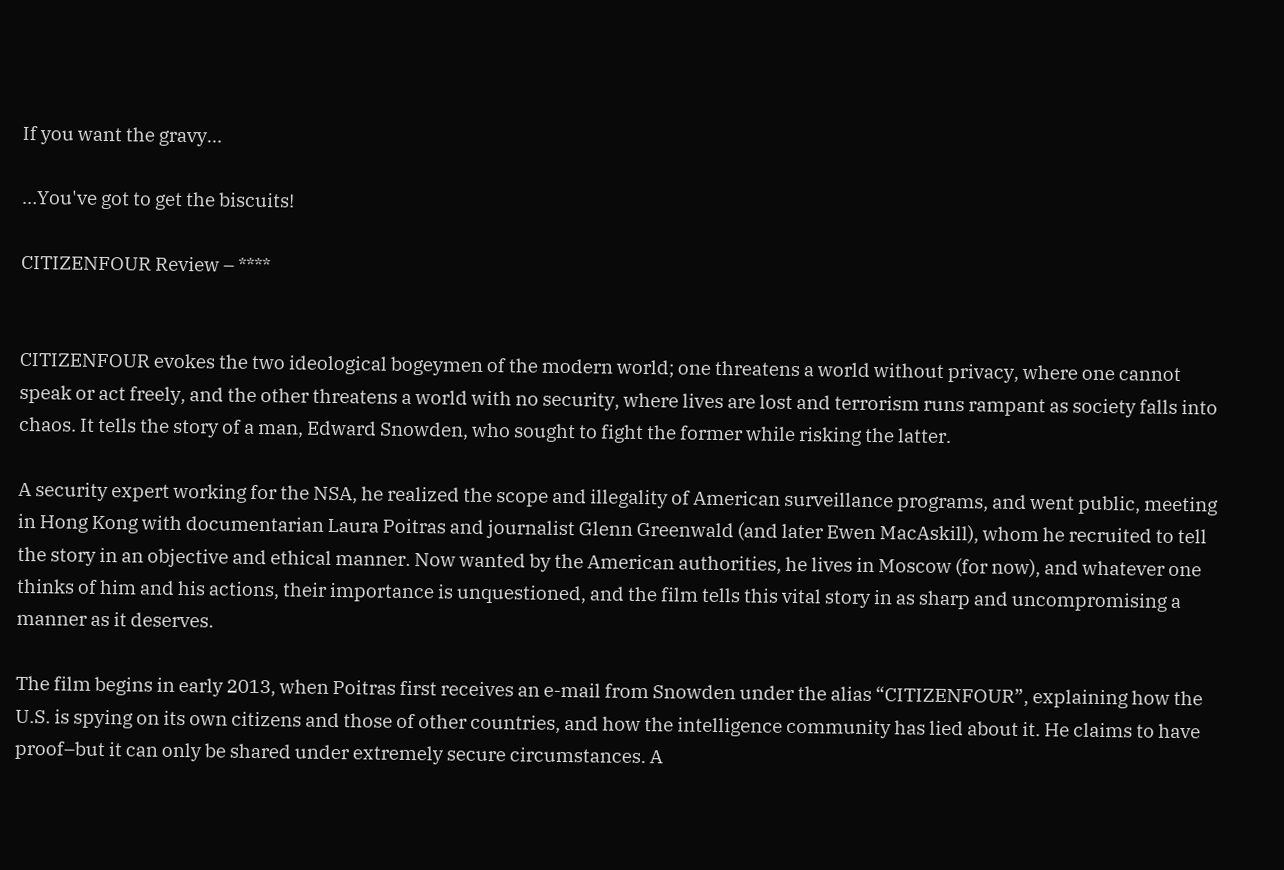If you want the gravy…

…You've got to get the biscuits!

CITIZENFOUR Review – ****


CITIZENFOUR evokes the two ideological bogeymen of the modern world; one threatens a world without privacy, where one cannot speak or act freely, and the other threatens a world with no security, where lives are lost and terrorism runs rampant as society falls into chaos. It tells the story of a man, Edward Snowden, who sought to fight the former while risking the latter.

A security expert working for the NSA, he realized the scope and illegality of American surveillance programs, and went public, meeting in Hong Kong with documentarian Laura Poitras and journalist Glenn Greenwald (and later Ewen MacAskill), whom he recruited to tell the story in an objective and ethical manner. Now wanted by the American authorities, he lives in Moscow (for now), and whatever one thinks of him and his actions, their importance is unquestioned, and the film tells this vital story in as sharp and uncompromising a manner as it deserves.

The film begins in early 2013, when Poitras first receives an e-mail from Snowden under the alias “CITIZENFOUR”, explaining how the U.S. is spying on its own citizens and those of other countries, and how the intelligence community has lied about it. He claims to have proof–but it can only be shared under extremely secure circumstances. A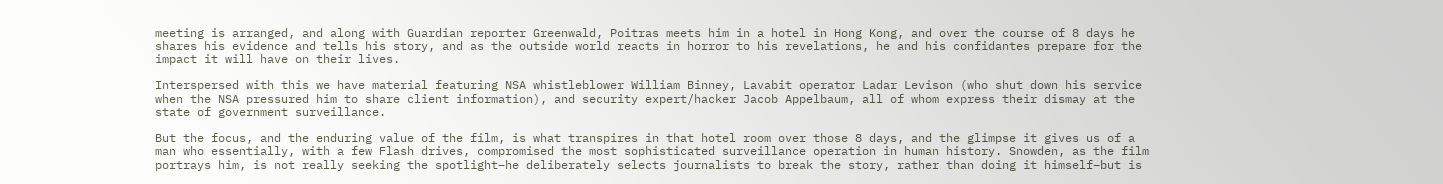meeting is arranged, and along with Guardian reporter Greenwald, Poitras meets him in a hotel in Hong Kong, and over the course of 8 days he shares his evidence and tells his story, and as the outside world reacts in horror to his revelations, he and his confidantes prepare for the impact it will have on their lives.

Interspersed with this we have material featuring NSA whistleblower William Binney, Lavabit operator Ladar Levison (who shut down his service when the NSA pressured him to share client information), and security expert/hacker Jacob Appelbaum, all of whom express their dismay at the state of government surveillance.

But the focus, and the enduring value of the film, is what transpires in that hotel room over those 8 days, and the glimpse it gives us of a man who essentially, with a few Flash drives, compromised the most sophisticated surveillance operation in human history. Snowden, as the film portrays him, is not really seeking the spotlight–he deliberately selects journalists to break the story, rather than doing it himself–but is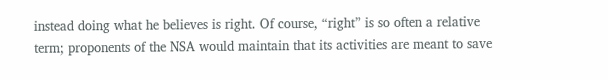instead doing what he believes is right. Of course, “right” is so often a relative term; proponents of the NSA would maintain that its activities are meant to save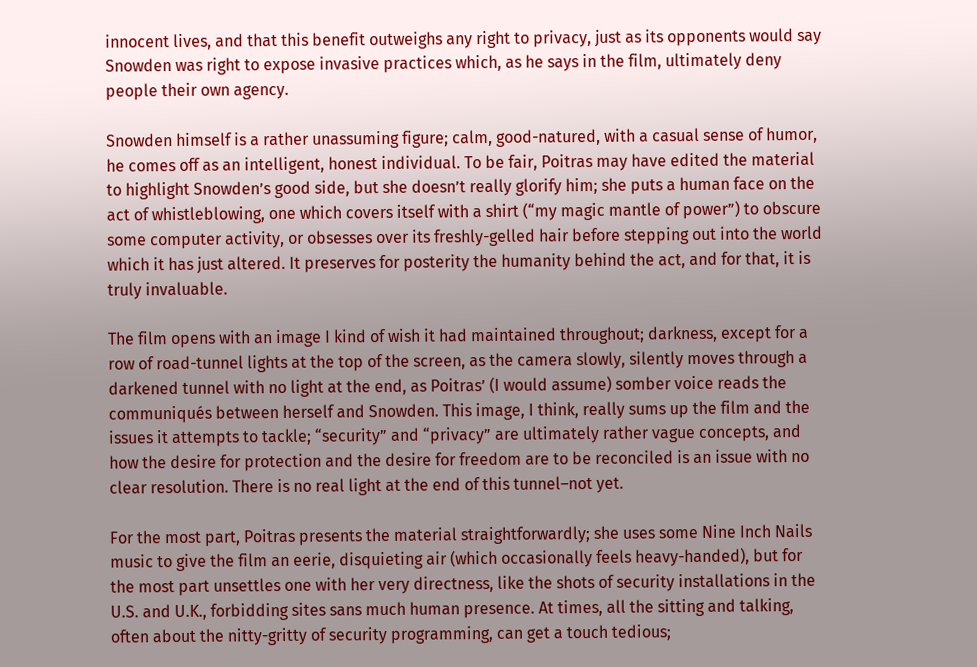innocent lives, and that this benefit outweighs any right to privacy, just as its opponents would say Snowden was right to expose invasive practices which, as he says in the film, ultimately deny people their own agency.

Snowden himself is a rather unassuming figure; calm, good-natured, with a casual sense of humor, he comes off as an intelligent, honest individual. To be fair, Poitras may have edited the material to highlight Snowden’s good side, but she doesn’t really glorify him; she puts a human face on the act of whistleblowing, one which covers itself with a shirt (“my magic mantle of power”) to obscure some computer activity, or obsesses over its freshly-gelled hair before stepping out into the world which it has just altered. It preserves for posterity the humanity behind the act, and for that, it is truly invaluable.

The film opens with an image I kind of wish it had maintained throughout; darkness, except for a row of road-tunnel lights at the top of the screen, as the camera slowly, silently moves through a darkened tunnel with no light at the end, as Poitras’ (I would assume) somber voice reads the communiqués between herself and Snowden. This image, I think, really sums up the film and the issues it attempts to tackle; “security” and “privacy” are ultimately rather vague concepts, and how the desire for protection and the desire for freedom are to be reconciled is an issue with no clear resolution. There is no real light at the end of this tunnel–not yet.

For the most part, Poitras presents the material straightforwardly; she uses some Nine Inch Nails music to give the film an eerie, disquieting air (which occasionally feels heavy-handed), but for the most part unsettles one with her very directness, like the shots of security installations in the U.S. and U.K., forbidding sites sans much human presence. At times, all the sitting and talking, often about the nitty-gritty of security programming, can get a touch tedious;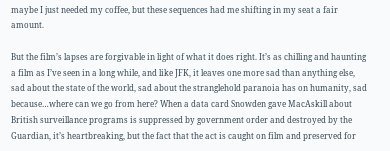maybe I just needed my coffee, but these sequences had me shifting in my seat a fair amount.

But the film’s lapses are forgivable in light of what it does right. It’s as chilling and haunting a film as I’ve seen in a long while, and like JFK, it leaves one more sad than anything else, sad about the state of the world, sad about the stranglehold paranoia has on humanity, sad because…where can we go from here? When a data card Snowden gave MacAskill about British surveillance programs is suppressed by government order and destroyed by the Guardian, it’s heartbreaking, but the fact that the act is caught on film and preserved for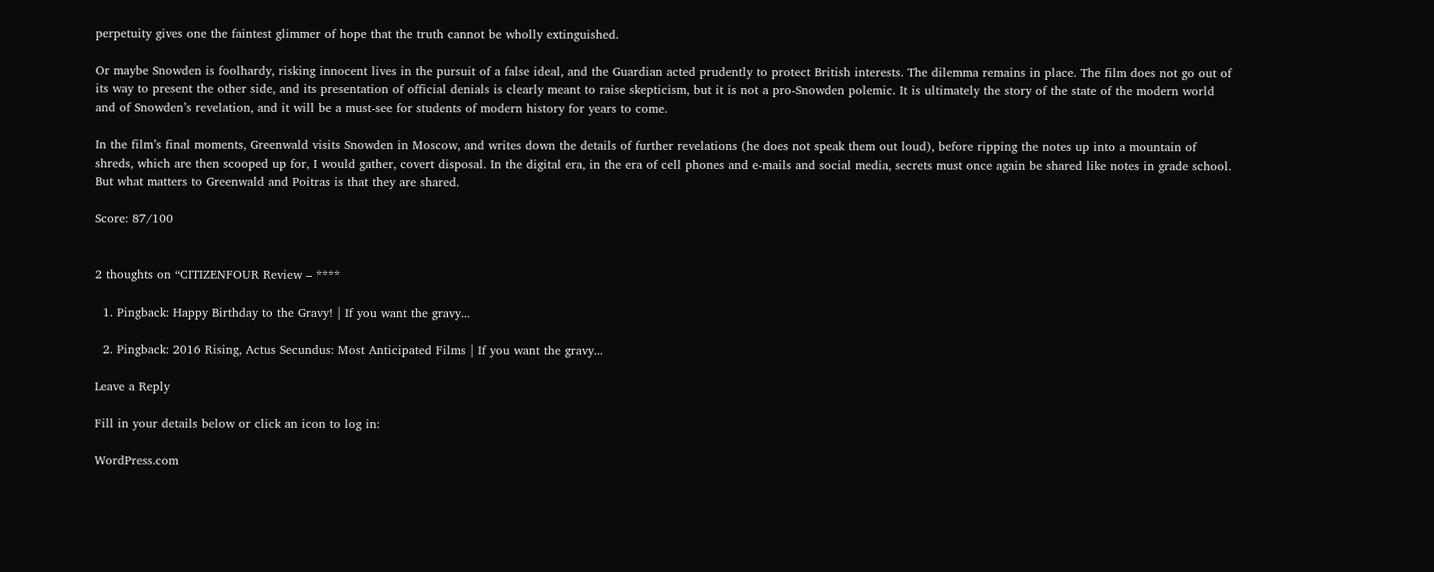perpetuity gives one the faintest glimmer of hope that the truth cannot be wholly extinguished.

Or maybe Snowden is foolhardy, risking innocent lives in the pursuit of a false ideal, and the Guardian acted prudently to protect British interests. The dilemma remains in place. The film does not go out of its way to present the other side, and its presentation of official denials is clearly meant to raise skepticism, but it is not a pro-Snowden polemic. It is ultimately the story of the state of the modern world and of Snowden’s revelation, and it will be a must-see for students of modern history for years to come.

In the film’s final moments, Greenwald visits Snowden in Moscow, and writes down the details of further revelations (he does not speak them out loud), before ripping the notes up into a mountain of shreds, which are then scooped up for, I would gather, covert disposal. In the digital era, in the era of cell phones and e-mails and social media, secrets must once again be shared like notes in grade school. But what matters to Greenwald and Poitras is that they are shared.

Score: 87/100


2 thoughts on “CITIZENFOUR Review – ****

  1. Pingback: Happy Birthday to the Gravy! | If you want the gravy...

  2. Pingback: 2016 Rising, Actus Secundus: Most Anticipated Films | If you want the gravy...

Leave a Reply

Fill in your details below or click an icon to log in:

WordPress.com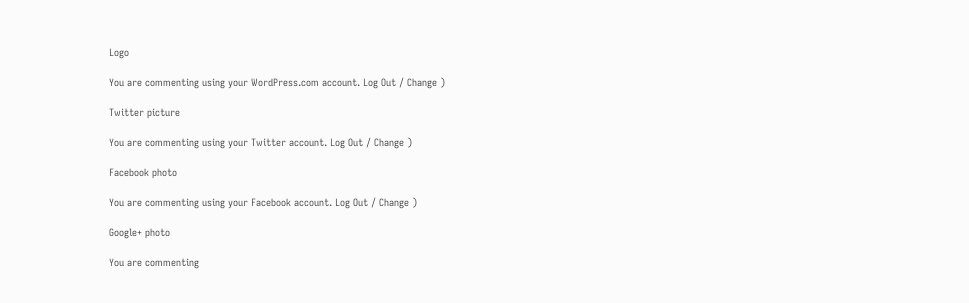Logo

You are commenting using your WordPress.com account. Log Out / Change )

Twitter picture

You are commenting using your Twitter account. Log Out / Change )

Facebook photo

You are commenting using your Facebook account. Log Out / Change )

Google+ photo

You are commenting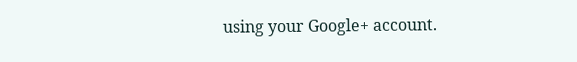using your Google+ account.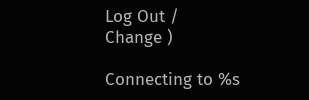Log Out / Change )

Connecting to %s